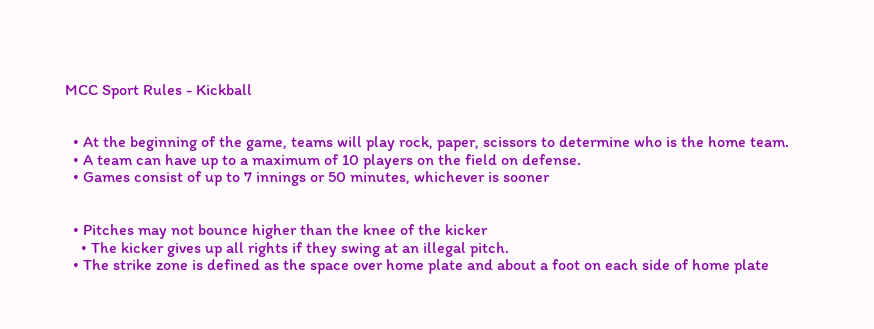MCC Sport Rules - Kickball


  • At the beginning of the game, teams will play rock, paper, scissors to determine who is the home team.
  • A team can have up to a maximum of 10 players on the field on defense.
  • Games consist of up to 7 innings or 50 minutes, whichever is sooner


  • Pitches may not bounce higher than the knee of the kicker
    • The kicker gives up all rights if they swing at an illegal pitch.
  • The strike zone is defined as the space over home plate and about a foot on each side of home plate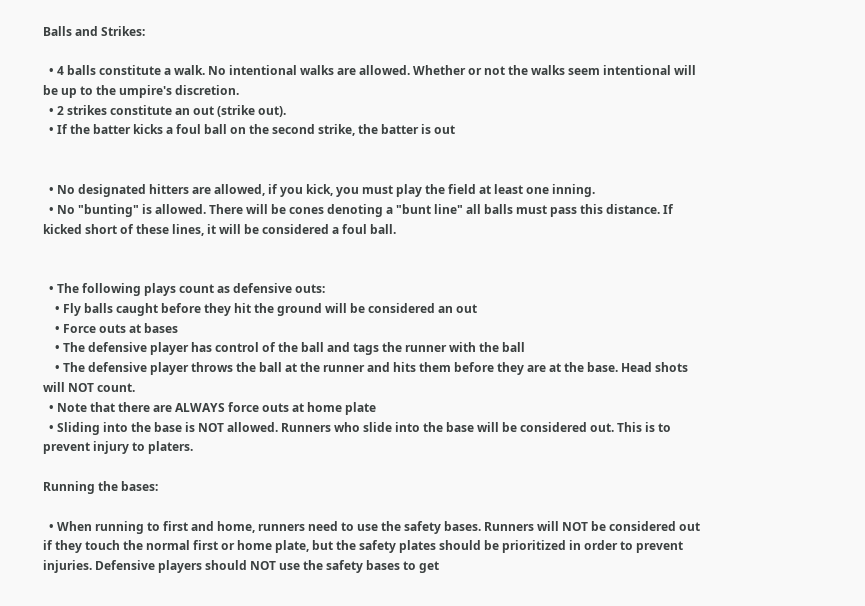Balls and Strikes:

  • 4 balls constitute a walk. No intentional walks are allowed. Whether or not the walks seem intentional will be up to the umpire's discretion.
  • 2 strikes constitute an out (strike out).
  • If the batter kicks a foul ball on the second strike, the batter is out


  • No designated hitters are allowed, if you kick, you must play the field at least one inning.
  • No "bunting" is allowed. There will be cones denoting a "bunt line" all balls must pass this distance. If kicked short of these lines, it will be considered a foul ball.


  • The following plays count as defensive outs:
    • Fly balls caught before they hit the ground will be considered an out
    • Force outs at bases
    • The defensive player has control of the ball and tags the runner with the ball
    • The defensive player throws the ball at the runner and hits them before they are at the base. Head shots will NOT count.
  • Note that there are ALWAYS force outs at home plate
  • Sliding into the base is NOT allowed. Runners who slide into the base will be considered out. This is to prevent injury to platers.

Running the bases:

  • When running to first and home, runners need to use the safety bases. Runners will NOT be considered out if they touch the normal first or home plate, but the safety plates should be prioritized in order to prevent injuries. Defensive players should NOT use the safety bases to get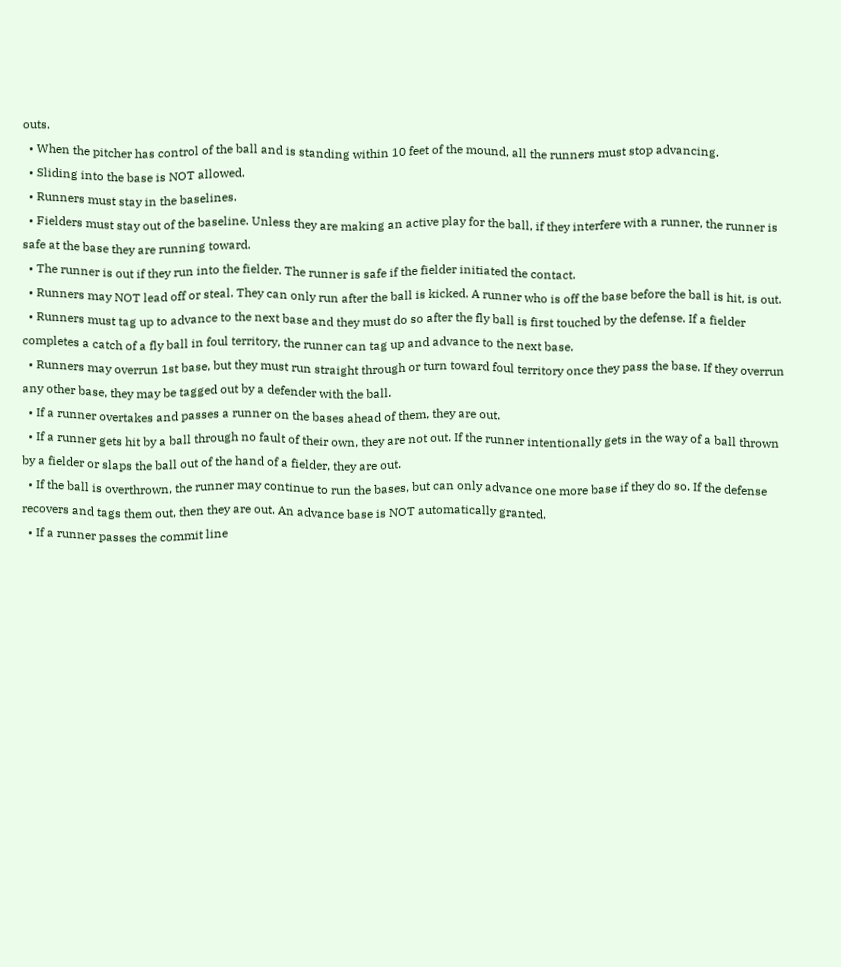outs.
  • When the pitcher has control of the ball and is standing within 10 feet of the mound, all the runners must stop advancing.
  • Sliding into the base is NOT allowed.
  • Runners must stay in the baselines.
  • Fielders must stay out of the baseline. Unless they are making an active play for the ball, if they interfere with a runner, the runner is safe at the base they are running toward.
  • The runner is out if they run into the fielder. The runner is safe if the fielder initiated the contact.
  • Runners may NOT lead off or steal. They can only run after the ball is kicked. A runner who is off the base before the ball is hit, is out.
  • Runners must tag up to advance to the next base and they must do so after the fly ball is first touched by the defense. If a fielder completes a catch of a fly ball in foul territory, the runner can tag up and advance to the next base.
  • Runners may overrun 1st base, but they must run straight through or turn toward foul territory once they pass the base. If they overrun any other base, they may be tagged out by a defender with the ball.
  • If a runner overtakes and passes a runner on the bases ahead of them, they are out.
  • If a runner gets hit by a ball through no fault of their own, they are not out. If the runner intentionally gets in the way of a ball thrown by a fielder or slaps the ball out of the hand of a fielder, they are out.
  • If the ball is overthrown, the runner may continue to run the bases, but can only advance one more base if they do so. If the defense recovers and tags them out, then they are out. An advance base is NOT automatically granted.
  • If a runner passes the commit line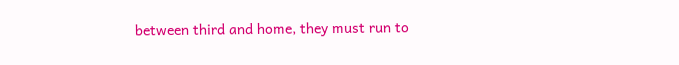between third and home, they must run to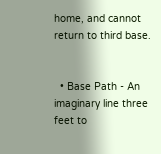home, and cannot return to third base.


  • Base Path - An imaginary line three feet to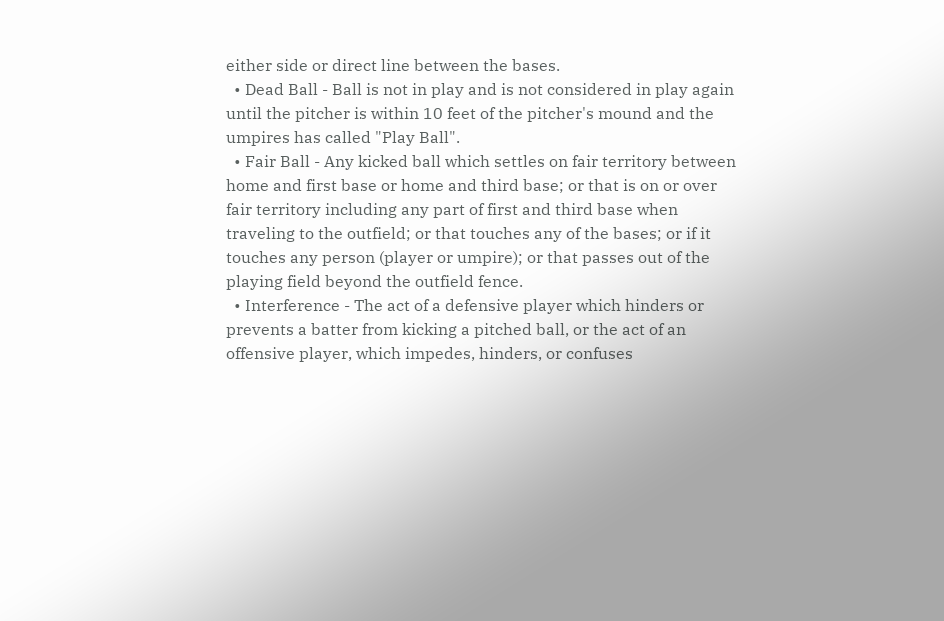either side or direct line between the bases.
  • Dead Ball - Ball is not in play and is not considered in play again until the pitcher is within 10 feet of the pitcher's mound and the umpires has called "Play Ball".
  • Fair Ball - Any kicked ball which settles on fair territory between home and first base or home and third base; or that is on or over fair territory including any part of first and third base when traveling to the outfield; or that touches any of the bases; or if it touches any person (player or umpire); or that passes out of the playing field beyond the outfield fence.
  • Interference - The act of a defensive player which hinders or prevents a batter from kicking a pitched ball, or the act of an offensive player, which impedes, hinders, or confuses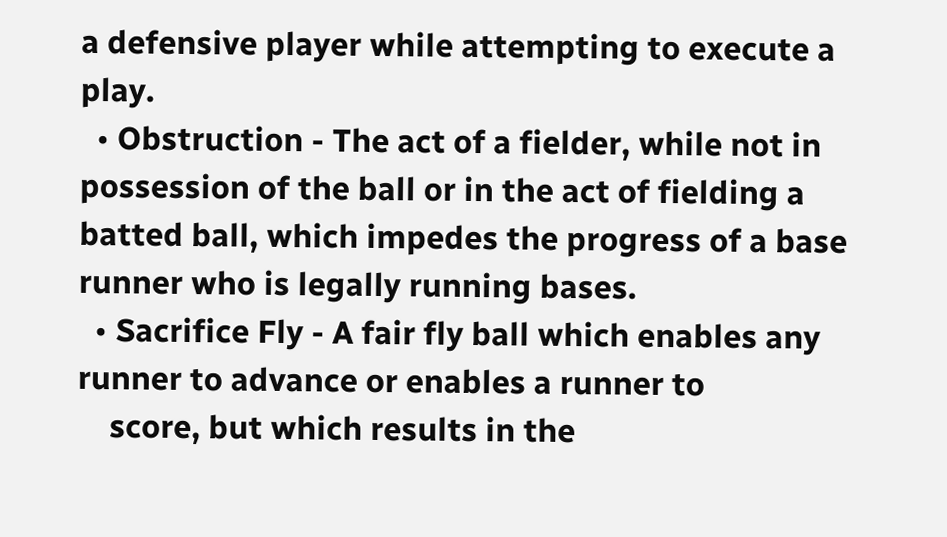a defensive player while attempting to execute a play.
  • Obstruction - The act of a fielder, while not in possession of the ball or in the act of fielding a batted ball, which impedes the progress of a base runner who is legally running bases.
  • Sacrifice Fly - A fair fly ball which enables any runner to advance or enables a runner to
    score, but which results in the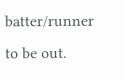batter/runner to be out.